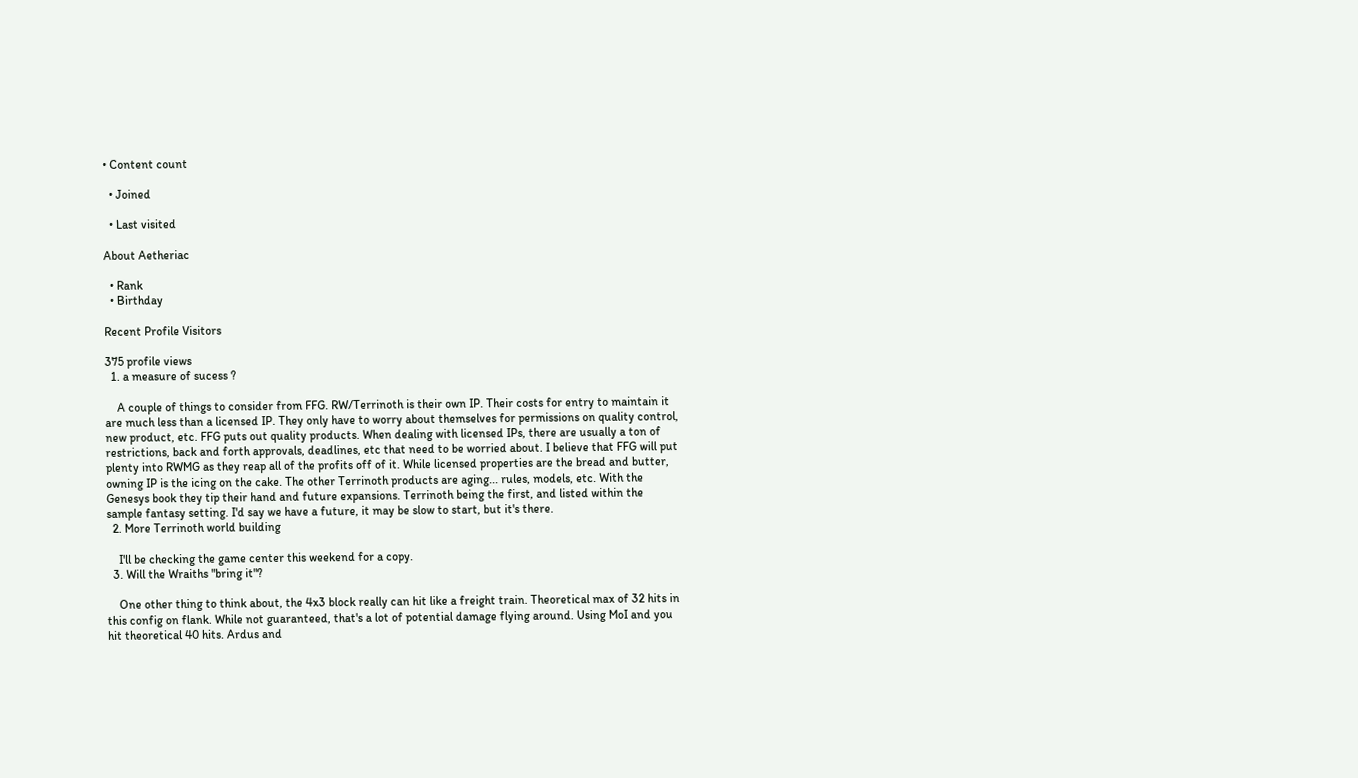• Content count

  • Joined

  • Last visited

About Aetheriac

  • Rank
  • Birthday

Recent Profile Visitors

375 profile views
  1. a measure of sucess ?

    A couple of things to consider from FFG. RW/Terrinoth is their own IP. Their costs for entry to maintain it are much less than a licensed IP. They only have to worry about themselves for permissions on quality control, new product, etc. FFG puts out quality products. When dealing with licensed IPs, there are usually a ton of restrictions, back and forth approvals, deadlines, etc that need to be worried about. I believe that FFG will put plenty into RWMG as they reap all of the profits off of it. While licensed properties are the bread and butter, owning IP is the icing on the cake. The other Terrinoth products are aging... rules, models, etc. With the Genesys book they tip their hand and future expansions. Terrinoth being the first, and listed within the sample fantasy setting. I'd say we have a future, it may be slow to start, but it's there.
  2. More Terrinoth world building

    I'll be checking the game center this weekend for a copy.
  3. Will the Wraiths "bring it"?

    One other thing to think about, the 4x3 block really can hit like a freight train. Theoretical max of 32 hits in this config on flank. While not guaranteed, that's a lot of potential damage flying around. Using MoI and you hit theoretical 40 hits. Ardus and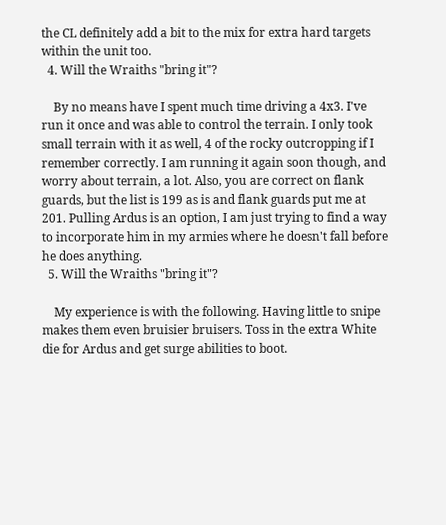the CL definitely add a bit to the mix for extra hard targets within the unit too.
  4. Will the Wraiths "bring it"?

    By no means have I spent much time driving a 4x3. I've run it once and was able to control the terrain. I only took small terrain with it as well, 4 of the rocky outcropping if I remember correctly. I am running it again soon though, and worry about terrain, a lot. Also, you are correct on flank guards, but the list is 199 as is and flank guards put me at 201. Pulling Ardus is an option, I am just trying to find a way to incorporate him in my armies where he doesn't fall before he does anything.
  5. Will the Wraiths "bring it"?

    My experience is with the following. Having little to snipe makes them even bruisier bruisers. Toss in the extra White die for Ardus and get surge abilities to boot.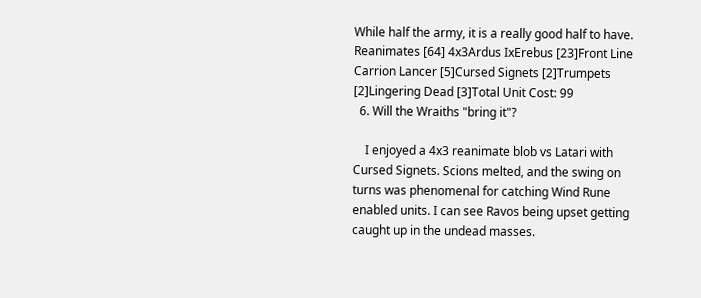While half the army, it is a really good half to have. Reanimates [64] 4x3Ardus IxErebus [23]Front Line Carrion Lancer [5]Cursed Signets [2]Trumpets [2]Lingering Dead [3]Total Unit Cost: 99
  6. Will the Wraiths "bring it"?

    I enjoyed a 4x3 reanimate blob vs Latari with Cursed Signets. Scions melted, and the swing on turns was phenomenal for catching Wind Rune enabled units. I can see Ravos being upset getting caught up in the undead masses.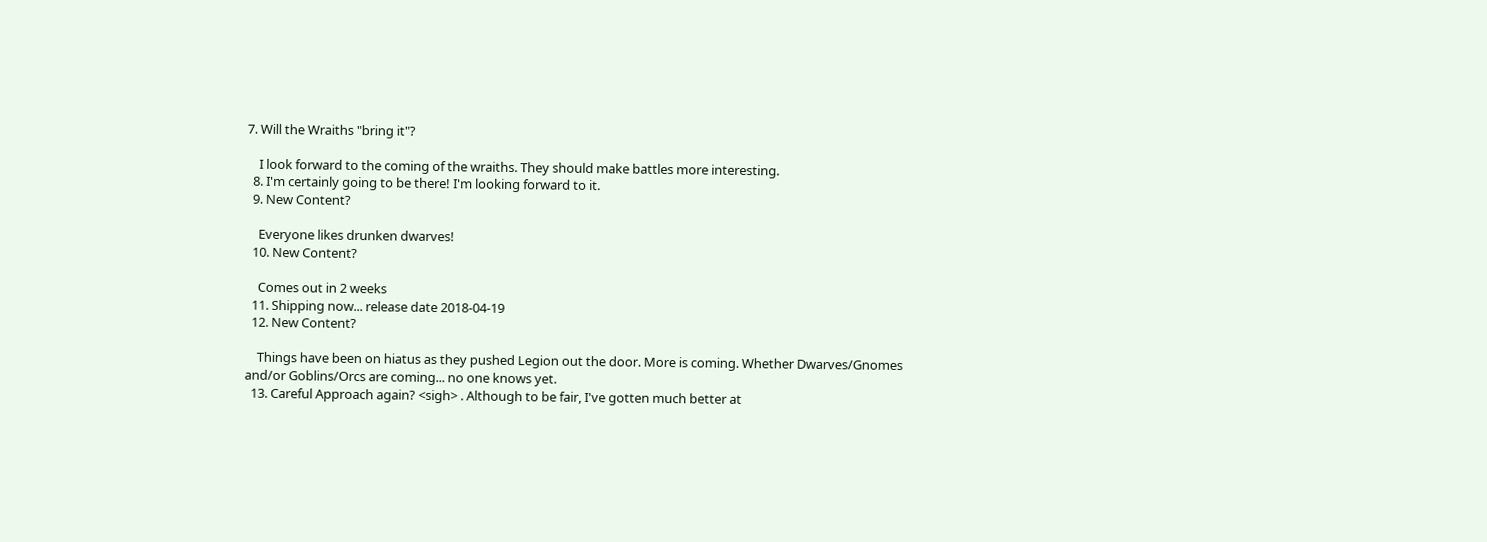7. Will the Wraiths "bring it"?

    I look forward to the coming of the wraiths. They should make battles more interesting.
  8. I'm certainly going to be there! I'm looking forward to it.
  9. New Content?

    Everyone likes drunken dwarves!
  10. New Content?

    Comes out in 2 weeks
  11. Shipping now... release date 2018-04-19
  12. New Content?

    Things have been on hiatus as they pushed Legion out the door. More is coming. Whether Dwarves/Gnomes and/or Goblins/Orcs are coming... no one knows yet.
  13. Careful Approach again? <sigh> . Although to be fair, I've gotten much better at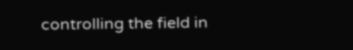controlling the field in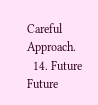Careful Approach.
  14. Future Future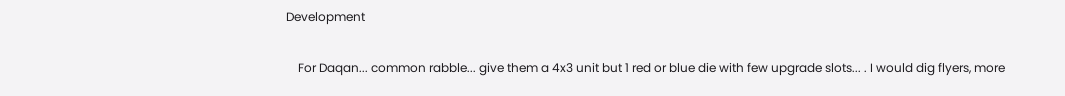Development

    For Daqan... common rabble... give them a 4x3 unit but 1 red or blue die with few upgrade slots... . I would dig flyers, more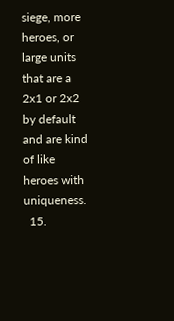siege, more heroes, or large units that are a 2x1 or 2x2 by default and are kind of like heroes with uniqueness.
  15.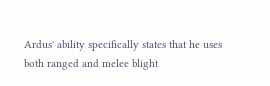Ardus' ability specifically states that he uses both ranged and melee blight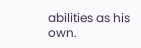abilities as his own.